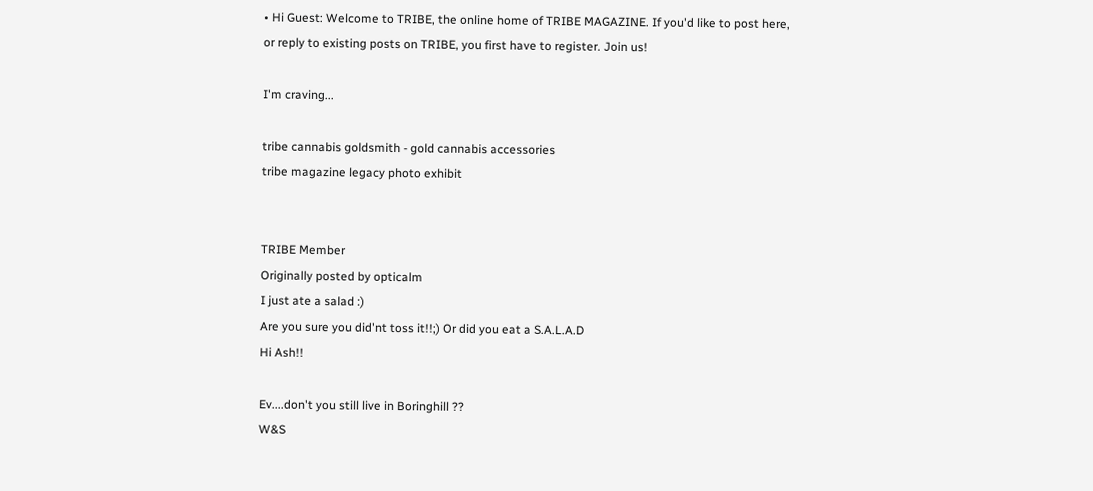• Hi Guest: Welcome to TRIBE, the online home of TRIBE MAGAZINE. If you'd like to post here, or reply to existing posts on TRIBE, you first have to register. Join us!

I'm craving...

tribe cannabis goldsmith - gold cannabis accessories
tribe magazine legacy photo exhibit


TRIBE Member
Originally posted by opticalm
I just ate a salad :)
Are you sure you did'nt toss it!!;) Or did you eat a S.A.L.A.D
Hi Ash!!

Ev....don't you still live in Boringhill ??
W&S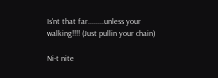Is'nt that far........unless your walking!!!! (Just pullin your chain)

Ni-t nite